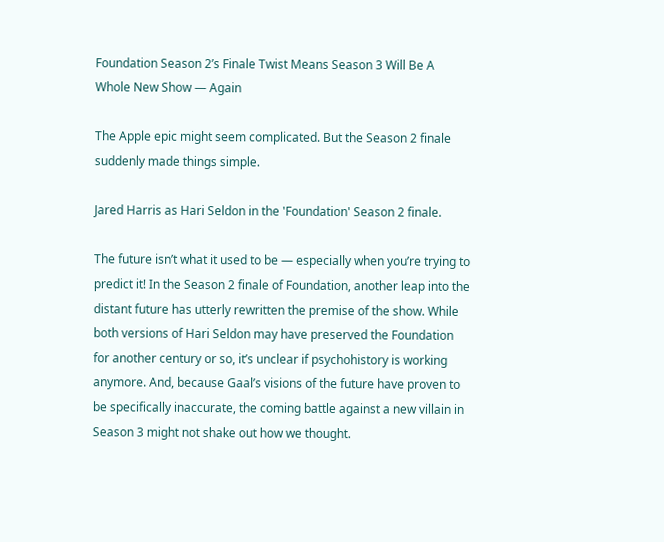Foundation Season 2’s Finale Twist Means Season 3 Will Be A Whole New Show — Again

The Apple epic might seem complicated. But the Season 2 finale suddenly made things simple.

Jared Harris as Hari Seldon in the 'Foundation' Season 2 finale.

The future isn’t what it used to be — especially when you’re trying to predict it! In the Season 2 finale of Foundation, another leap into the distant future has utterly rewritten the premise of the show. While both versions of Hari Seldon may have preserved the Foundation for another century or so, it’s unclear if psychohistory is working anymore. And, because Gaal’s visions of the future have proven to be specifically inaccurate, the coming battle against a new villain in Season 3 might not shake out how we thought.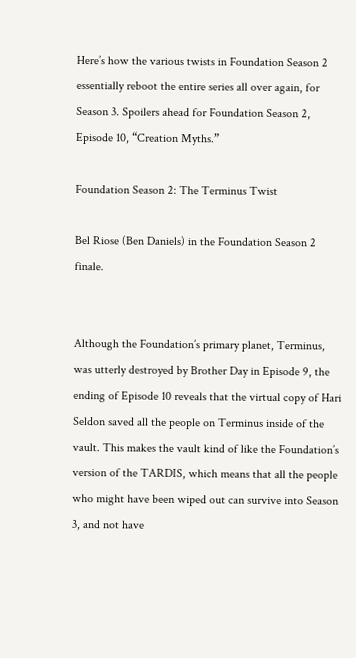Here’s how the various twists in Foundation Season 2 essentially reboot the entire series all over again, for Season 3. Spoilers ahead for Foundation Season 2, Episode 10, “Creation Myths.”

Foundation Season 2: The Terminus Twist

Bel Riose (Ben Daniels) in the Foundation Season 2 finale.


Although the Foundation’s primary planet, Terminus, was utterly destroyed by Brother Day in Episode 9, the ending of Episode 10 reveals that the virtual copy of Hari Seldon saved all the people on Terminus inside of the vault. This makes the vault kind of like the Foundation’s version of the TARDIS, which means that all the people who might have been wiped out can survive into Season 3, and not have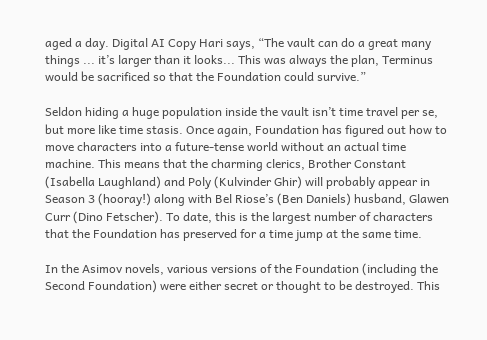aged a day. Digital AI Copy Hari says, “The vault can do a great many things ... it’s larger than it looks... This was always the plan, Terminus would be sacrificed so that the Foundation could survive.”

Seldon hiding a huge population inside the vault isn’t time travel per se, but more like time stasis. Once again, Foundation has figured out how to move characters into a future-tense world without an actual time machine. This means that the charming clerics, Brother Constant (Isabella Laughland) and Poly (Kulvinder Ghir) will probably appear in Season 3 (hooray!) along with Bel Riose’s (Ben Daniels) husband, Glawen Curr (Dino Fetscher). To date, this is the largest number of characters that the Foundation has preserved for a time jump at the same time.

In the Asimov novels, various versions of the Foundation (including the Second Foundation) were either secret or thought to be destroyed. This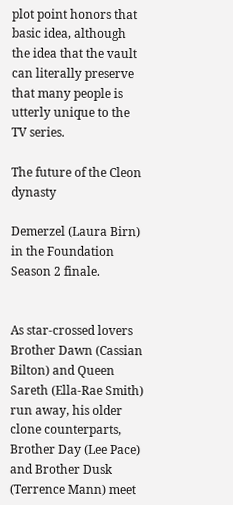plot point honors that basic idea, although the idea that the vault can literally preserve that many people is utterly unique to the TV series.

The future of the Cleon dynasty

Demerzel (Laura Birn) in the Foundation Season 2 finale.


As star-crossed lovers Brother Dawn (Cassian Bilton) and Queen Sareth (Ella-Rae Smith) run away, his older clone counterparts, Brother Day (Lee Pace) and Brother Dusk (Terrence Mann) meet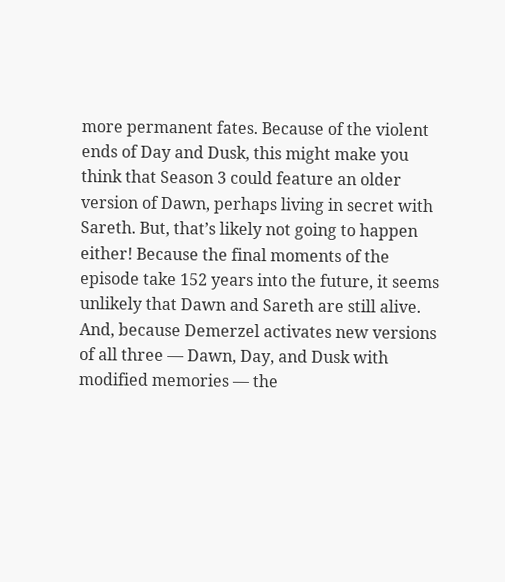more permanent fates. Because of the violent ends of Day and Dusk, this might make you think that Season 3 could feature an older version of Dawn, perhaps living in secret with Sareth. But, that’s likely not going to happen either! Because the final moments of the episode take 152 years into the future, it seems unlikely that Dawn and Sareth are still alive. And, because Demerzel activates new versions of all three — Dawn, Day, and Dusk with modified memories — the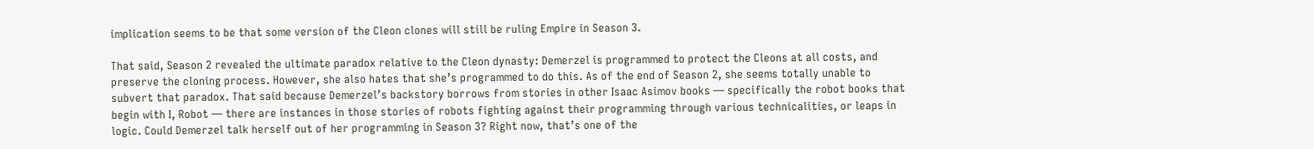implication seems to be that some version of the Cleon clones will still be ruling Empire in Season 3.

That said, Season 2 revealed the ultimate paradox relative to the Cleon dynasty: Demerzel is programmed to protect the Cleons at all costs, and preserve the cloning process. However, she also hates that she’s programmed to do this. As of the end of Season 2, she seems totally unable to subvert that paradox. That said because Demerzel’s backstory borrows from stories in other Isaac Asimov books — specifically the robot books that begin with I, Robot — there are instances in those stories of robots fighting against their programming through various technicalities, or leaps in logic. Could Demerzel talk herself out of her programming in Season 3? Right now, that’s one of the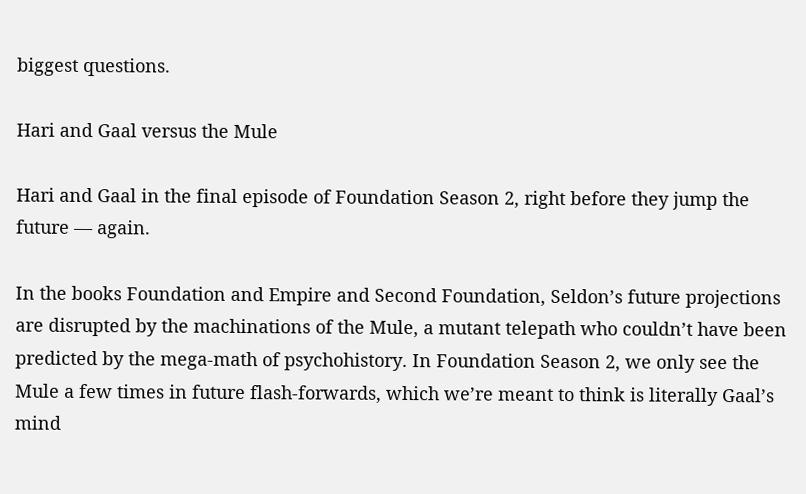biggest questions.

Hari and Gaal versus the Mule

Hari and Gaal in the final episode of Foundation Season 2, right before they jump the future — again.

In the books Foundation and Empire and Second Foundation, Seldon’s future projections are disrupted by the machinations of the Mule, a mutant telepath who couldn’t have been predicted by the mega-math of psychohistory. In Foundation Season 2, we only see the Mule a few times in future flash-forwards, which we’re meant to think is literally Gaal’s mind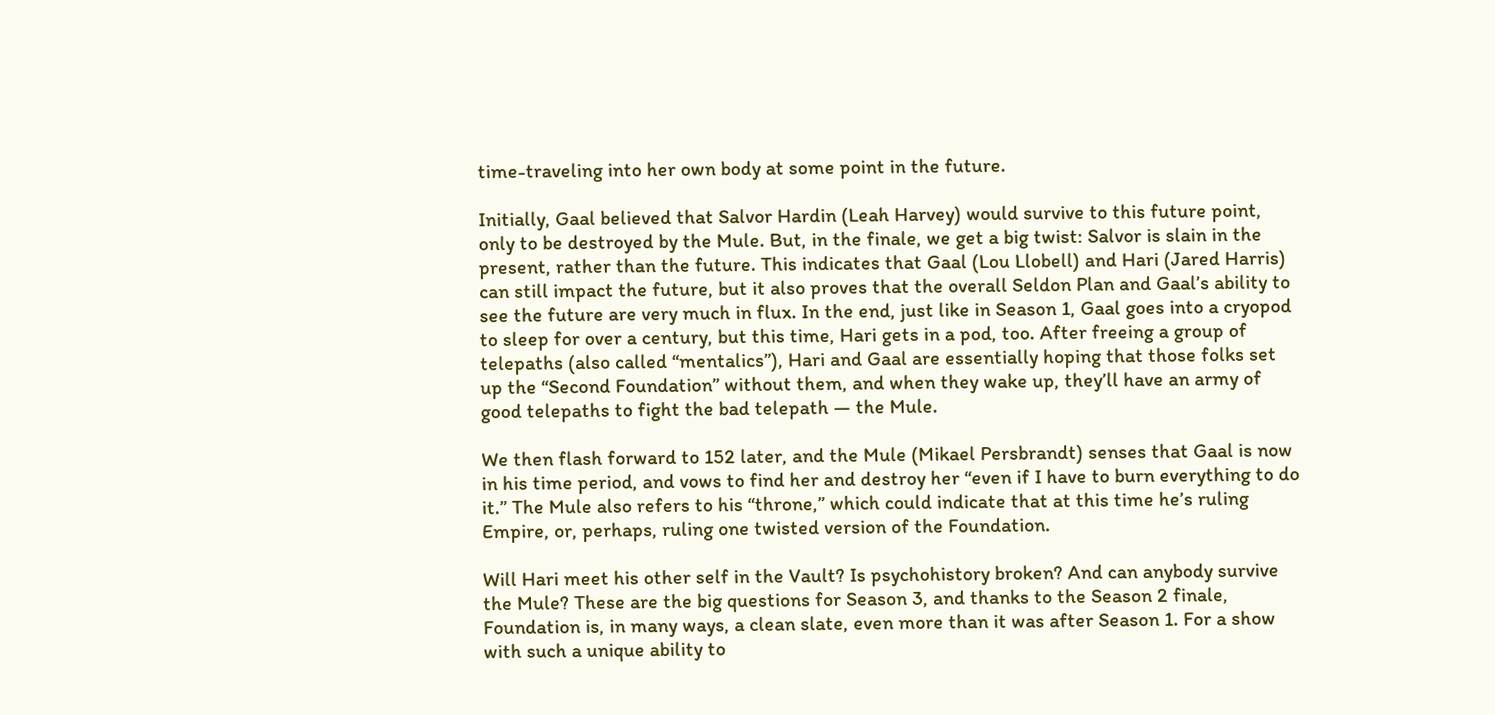time-traveling into her own body at some point in the future.

Initially, Gaal believed that Salvor Hardin (Leah Harvey) would survive to this future point, only to be destroyed by the Mule. But, in the finale, we get a big twist: Salvor is slain in the present, rather than the future. This indicates that Gaal (Lou Llobell) and Hari (Jared Harris) can still impact the future, but it also proves that the overall Seldon Plan and Gaal’s ability to see the future are very much in flux. In the end, just like in Season 1, Gaal goes into a cryopod to sleep for over a century, but this time, Hari gets in a pod, too. After freeing a group of telepaths (also called “mentalics”), Hari and Gaal are essentially hoping that those folks set up the “Second Foundation” without them, and when they wake up, they’ll have an army of good telepaths to fight the bad telepath — the Mule.

We then flash forward to 152 later, and the Mule (Mikael Persbrandt) senses that Gaal is now in his time period, and vows to find her and destroy her “even if I have to burn everything to do it.” The Mule also refers to his “throne,” which could indicate that at this time he’s ruling Empire, or, perhaps, ruling one twisted version of the Foundation.

Will Hari meet his other self in the Vault? Is psychohistory broken? And can anybody survive the Mule? These are the big questions for Season 3, and thanks to the Season 2 finale, Foundation is, in many ways, a clean slate, even more than it was after Season 1. For a show with such a unique ability to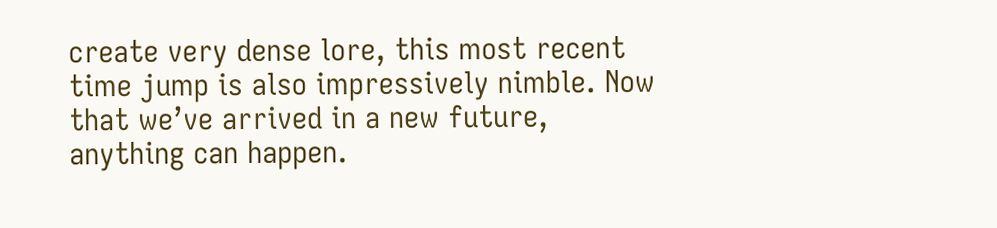create very dense lore, this most recent time jump is also impressively nimble. Now that we’ve arrived in a new future, anything can happen.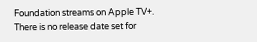Foundation streams on Apple TV+. There is no release date set for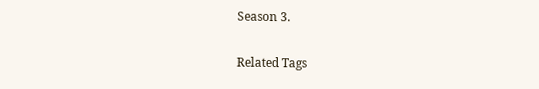Season 3.

Related Tags